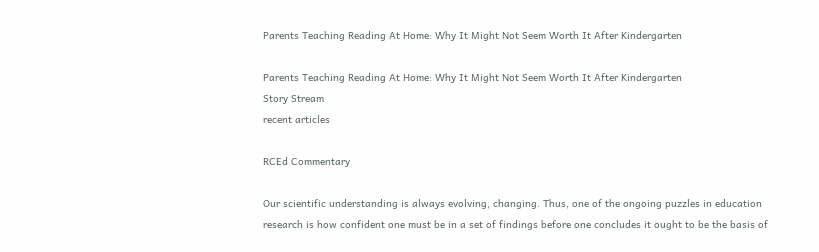Parents Teaching Reading At Home: Why It Might Not Seem Worth It After Kindergarten

Parents Teaching Reading At Home: Why It Might Not Seem Worth It After Kindergarten
Story Stream
recent articles

RCEd Commentary

Our scientific understanding is always evolving, changing. Thus, one of the ongoing puzzles in education research is how confident one must be in a set of findings before one concludes it ought to be the basis of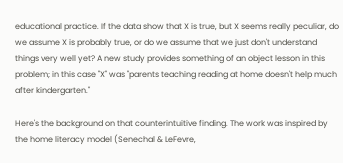educational practice. If the data show that X is true, but X seems really peculiar, do we assume X is probably true, or do we assume that we just don't understand things very well yet? A new study provides something of an object lesson in this problem; in this case "X" was "parents teaching reading at home doesn't help much after kindergarten."

Here's the background on that counterintuitive finding. The work was inspired by the home literacy model (Senechal & LeFevre,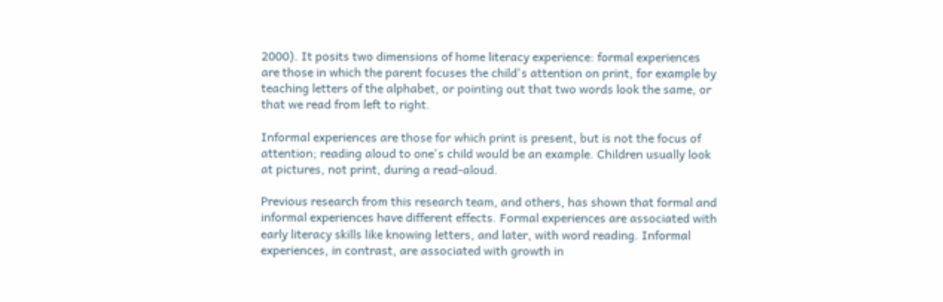2000). It posits two dimensions of home literacy experience: formal experiences are those in which the parent focuses the child's attention on print, for example by teaching letters of the alphabet, or pointing out that two words look the same, or that we read from left to right.

Informal experiences are those for which print is present, but is not the focus of attention; reading aloud to one's child would be an example. Children usually look at pictures, not print, during a read-aloud.

Previous research from this research team, and others, has shown that formal and informal experiences have different effects. Formal experiences are associated with early literacy skills like knowing letters, and later, with word reading. Informal experiences, in contrast, are associated with growth in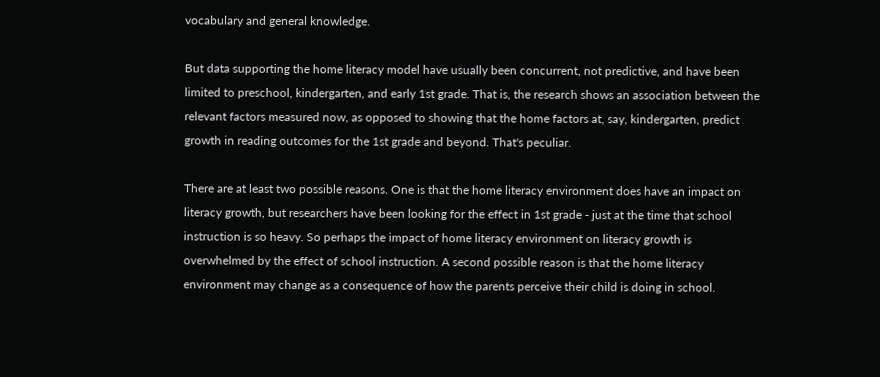vocabulary and general knowledge.

But data supporting the home literacy model have usually been concurrent, not predictive, and have been limited to preschool, kindergarten, and early 1st grade. That is, the research shows an association between the relevant factors measured now, as opposed to showing that the home factors at, say, kindergarten, predict growth in reading outcomes for the 1st grade and beyond. That's peculiar.

There are at least two possible reasons. One is that the home literacy environment does have an impact on literacy growth, but researchers have been looking for the effect in 1st grade - just at the time that school instruction is so heavy. So perhaps the impact of home literacy environment on literacy growth is overwhelmed by the effect of school instruction. A second possible reason is that the home literacy environment may change as a consequence of how the parents perceive their child is doing in school.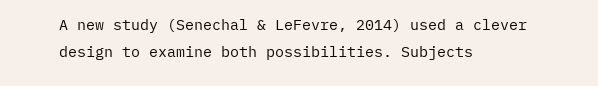A new study (Senechal & LeFevre, 2014) used a clever design to examine both possibilities. Subjects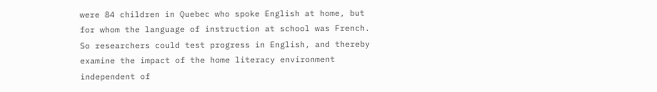were 84 children in Quebec who spoke English at home, but for whom the language of instruction at school was French. So researchers could test progress in English, and thereby examine the impact of the home literacy environment independent of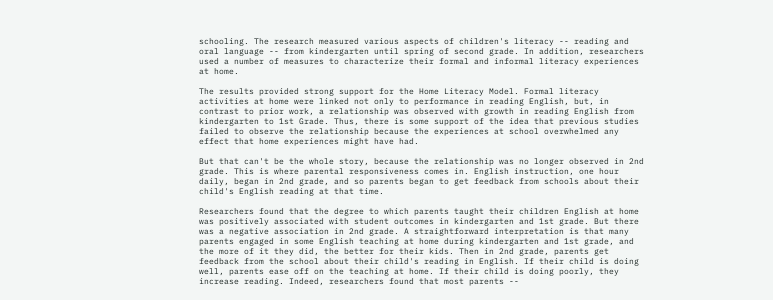schooling. The research measured various aspects of children's literacy -- reading and oral language -- from kindergarten until spring of second grade. In addition, researchers used a number of measures to characterize their formal and informal literacy experiences at home.

The results provided strong support for the Home Literacy Model. Formal literacy activities at home were linked not only to performance in reading English, but, in contrast to prior work, a relationship was observed with growth in reading English from kindergarten to 1st Grade. Thus, there is some support of the idea that previous studies failed to observe the relationship because the experiences at school overwhelmed any effect that home experiences might have had.

But that can't be the whole story, because the relationship was no longer observed in 2nd grade. This is where parental responsiveness comes in. English instruction, one hour daily, began in 2nd grade, and so parents began to get feedback from schools about their child's English reading at that time.

Researchers found that the degree to which parents taught their children English at home was positively associated with student outcomes in kindergarten and 1st grade. But there was a negative association in 2nd grade. A straightforward interpretation is that many parents engaged in some English teaching at home during kindergarten and 1st grade, and the more of it they did, the better for their kids. Then in 2nd grade, parents get feedback from the school about their child's reading in English. If their child is doing well, parents ease off on the teaching at home. If their child is doing poorly, they increase reading. Indeed, researchers found that most parents --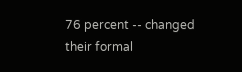76 percent -- changed their formal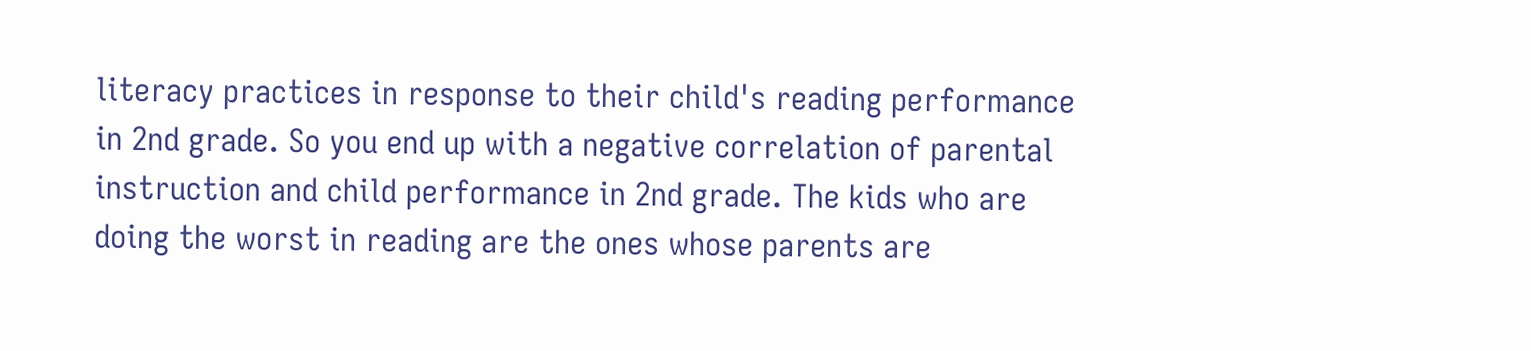literacy practices in response to their child's reading performance in 2nd grade. So you end up with a negative correlation of parental instruction and child performance in 2nd grade. The kids who are doing the worst in reading are the ones whose parents are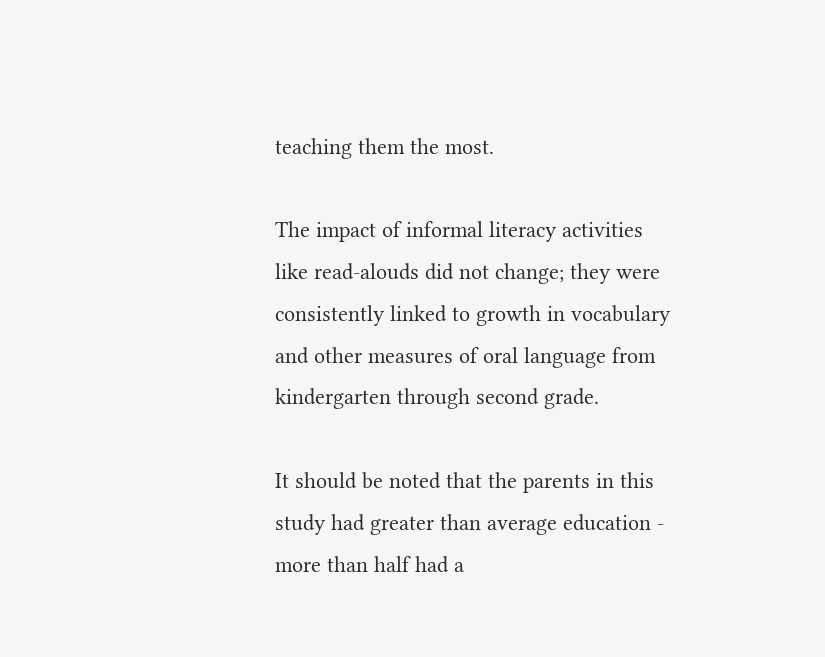teaching them the most.

The impact of informal literacy activities like read-alouds did not change; they were consistently linked to growth in vocabulary and other measures of oral language from kindergarten through second grade.

It should be noted that the parents in this study had greater than average education - more than half had a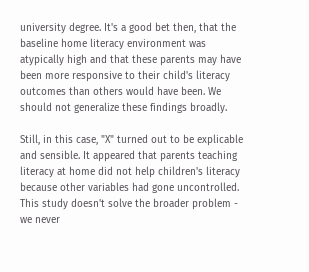university degree. It's a good bet then, that the baseline home literacy environment was atypically high and that these parents may have been more responsive to their child's literacy outcomes than others would have been. We should not generalize these findings broadly.

Still, in this case, "X" turned out to be explicable and sensible. It appeared that parents teaching literacy at home did not help children's literacy because other variables had gone uncontrolled. This study doesn't solve the broader problem - we never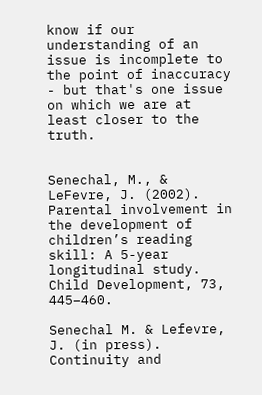know if our understanding of an issue is incomplete to the point of inaccuracy - but that's one issue on which we are at least closer to the truth.


Senechal, M., & LeFevre, J. (2002). Parental involvement in the development of children’s reading skill: A 5-year longitudinal study. Child Development, 73, 445–460.

Senechal M. & Lefevre, J. (in press). Continuity and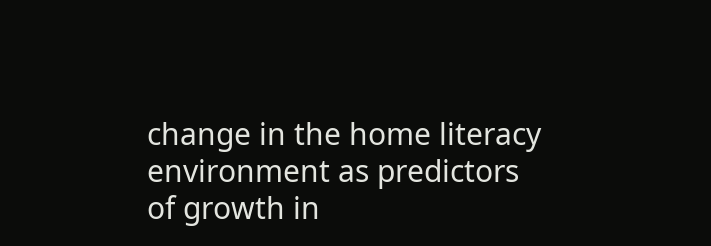change in the home literacy environment as predictors of growth in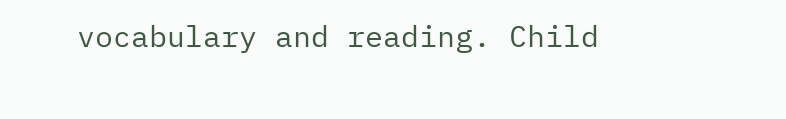vocabulary and reading. Child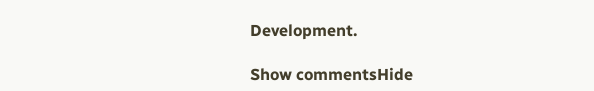Development.

Show commentsHide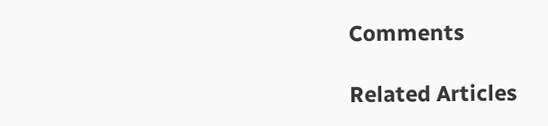Comments

Related Articles